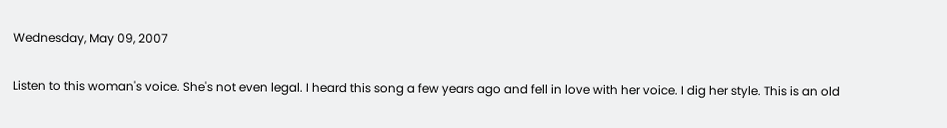Wednesday, May 09, 2007


Listen to this woman's voice. She's not even legal. I heard this song a few years ago and fell in love with her voice. I dig her style. This is an old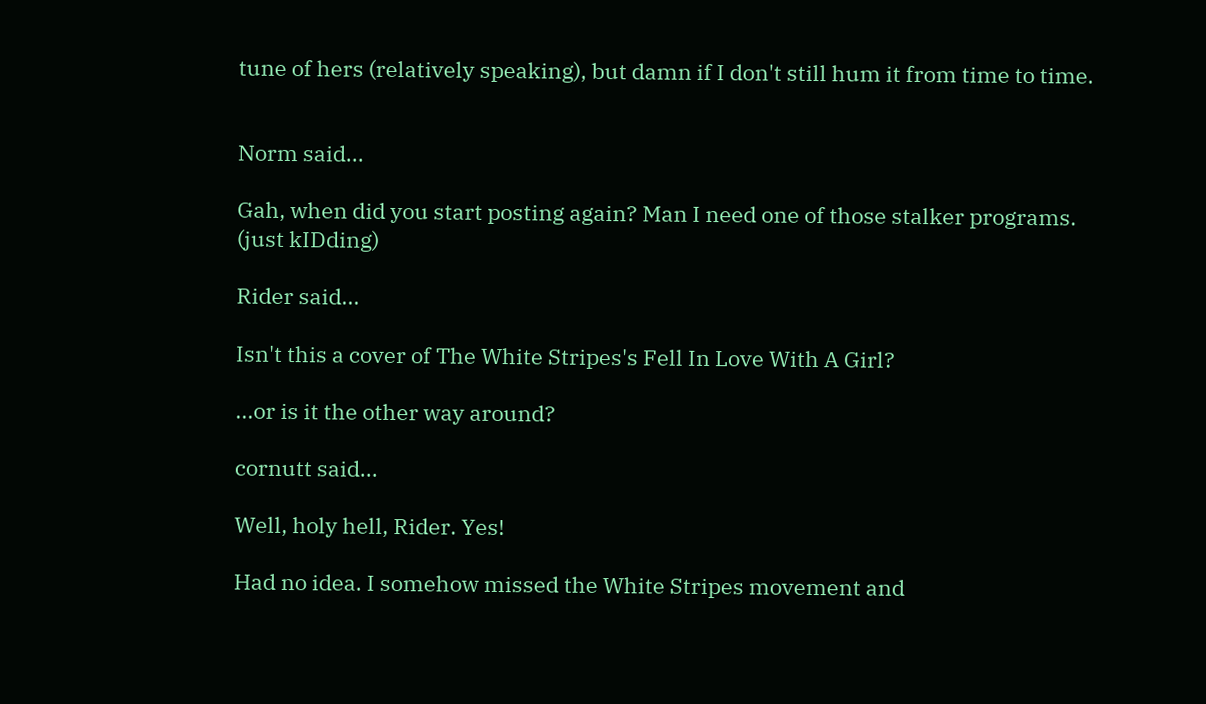tune of hers (relatively speaking), but damn if I don't still hum it from time to time.


Norm said...

Gah, when did you start posting again? Man I need one of those stalker programs. (just kIDding)

Rider said...

Isn't this a cover of The White Stripes's Fell In Love With A Girl?

...or is it the other way around?

cornutt said...

Well, holy hell, Rider. Yes!

Had no idea. I somehow missed the White Stripes movement and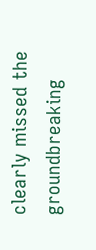clearly missed the groundbreaking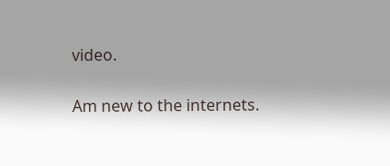video.

Am new to the internets.